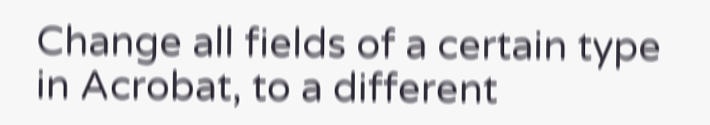Change all fields of a certain type in Acrobat, to a different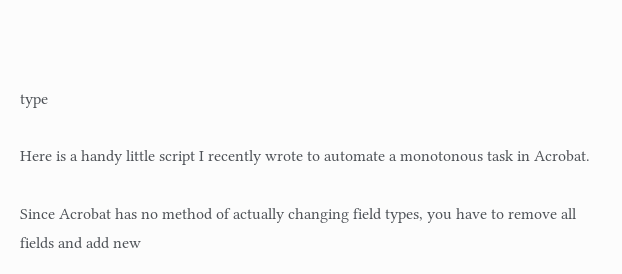type

Here is a handy little script I recently wrote to automate a monotonous task in Acrobat.

Since Acrobat has no method of actually changing field types, you have to remove all fields and add new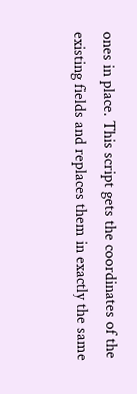ones in place. This script gets the coordinates of the existing fields and replaces them in exactly the same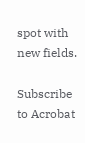spot with new fields.

Subscribe to Acrobat